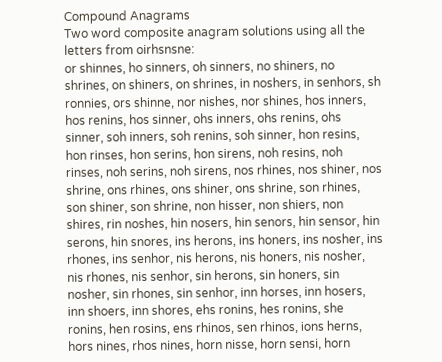Compound Anagrams
Two word composite anagram solutions using all the letters from oirhsnsne:
or shinnes, ho sinners, oh sinners, no shiners, no shrines, on shiners, on shrines, in noshers, in senhors, sh ronnies, ors shinne, nor nishes, nor shines, hos inners, hos renins, hos sinner, ohs inners, ohs renins, ohs sinner, soh inners, soh renins, soh sinner, hon resins, hon rinses, hon serins, hon sirens, noh resins, noh rinses, noh serins, noh sirens, nos rhines, nos shiner, nos shrine, ons rhines, ons shiner, ons shrine, son rhines, son shiner, son shrine, non hisser, non shiers, non shires, rin noshes, hin nosers, hin senors, hin sensor, hin serons, hin snores, ins herons, ins honers, ins nosher, ins rhones, ins senhor, nis herons, nis honers, nis nosher, nis rhones, nis senhor, sin herons, sin honers, sin nosher, sin rhones, sin senhor, inn horses, inn hosers, inn shoers, inn shores, ehs ronins, hes ronins, she ronins, hen rosins, ens rhinos, sen rhinos, ions herns, hors nines, rhos nines, horn nisse, horn sensi, horn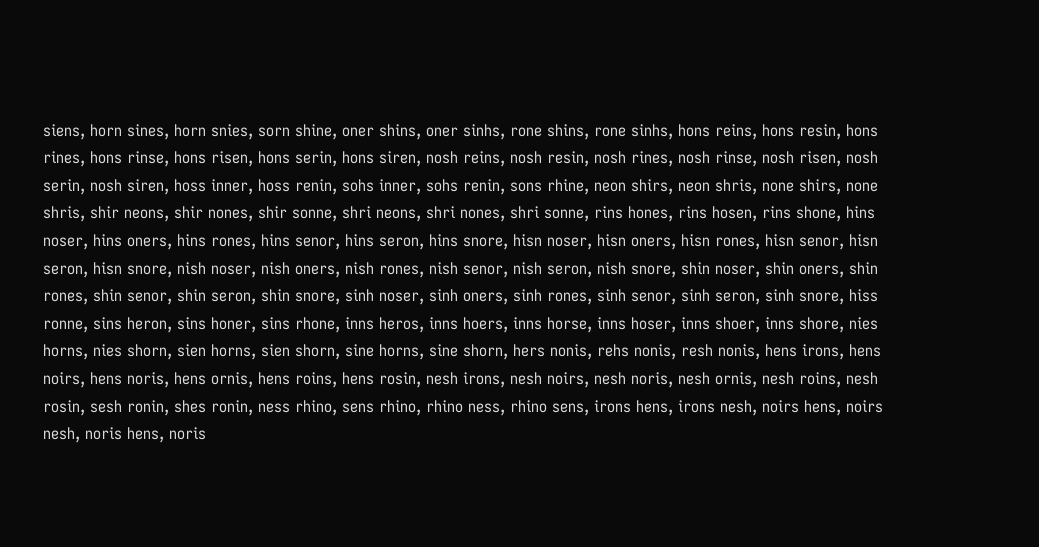siens, horn sines, horn snies, sorn shine, oner shins, oner sinhs, rone shins, rone sinhs, hons reins, hons resin, hons rines, hons rinse, hons risen, hons serin, hons siren, nosh reins, nosh resin, nosh rines, nosh rinse, nosh risen, nosh serin, nosh siren, hoss inner, hoss renin, sohs inner, sohs renin, sons rhine, neon shirs, neon shris, none shirs, none shris, shir neons, shir nones, shir sonne, shri neons, shri nones, shri sonne, rins hones, rins hosen, rins shone, hins noser, hins oners, hins rones, hins senor, hins seron, hins snore, hisn noser, hisn oners, hisn rones, hisn senor, hisn seron, hisn snore, nish noser, nish oners, nish rones, nish senor, nish seron, nish snore, shin noser, shin oners, shin rones, shin senor, shin seron, shin snore, sinh noser, sinh oners, sinh rones, sinh senor, sinh seron, sinh snore, hiss ronne, sins heron, sins honer, sins rhone, inns heros, inns hoers, inns horse, inns hoser, inns shoer, inns shore, nies horns, nies shorn, sien horns, sien shorn, sine horns, sine shorn, hers nonis, rehs nonis, resh nonis, hens irons, hens noirs, hens noris, hens ornis, hens roins, hens rosin, nesh irons, nesh noirs, nesh noris, nesh ornis, nesh roins, nesh rosin, sesh ronin, shes ronin, ness rhino, sens rhino, rhino ness, rhino sens, irons hens, irons nesh, noirs hens, noirs nesh, noris hens, noris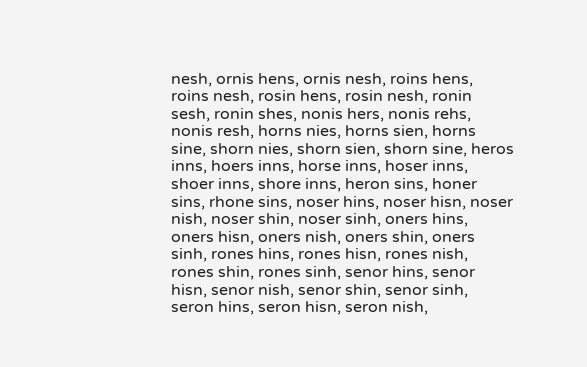nesh, ornis hens, ornis nesh, roins hens, roins nesh, rosin hens, rosin nesh, ronin sesh, ronin shes, nonis hers, nonis rehs, nonis resh, horns nies, horns sien, horns sine, shorn nies, shorn sien, shorn sine, heros inns, hoers inns, horse inns, hoser inns, shoer inns, shore inns, heron sins, honer sins, rhone sins, noser hins, noser hisn, noser nish, noser shin, noser sinh, oners hins, oners hisn, oners nish, oners shin, oners sinh, rones hins, rones hisn, rones nish, rones shin, rones sinh, senor hins, senor hisn, senor nish, senor shin, senor sinh, seron hins, seron hisn, seron nish,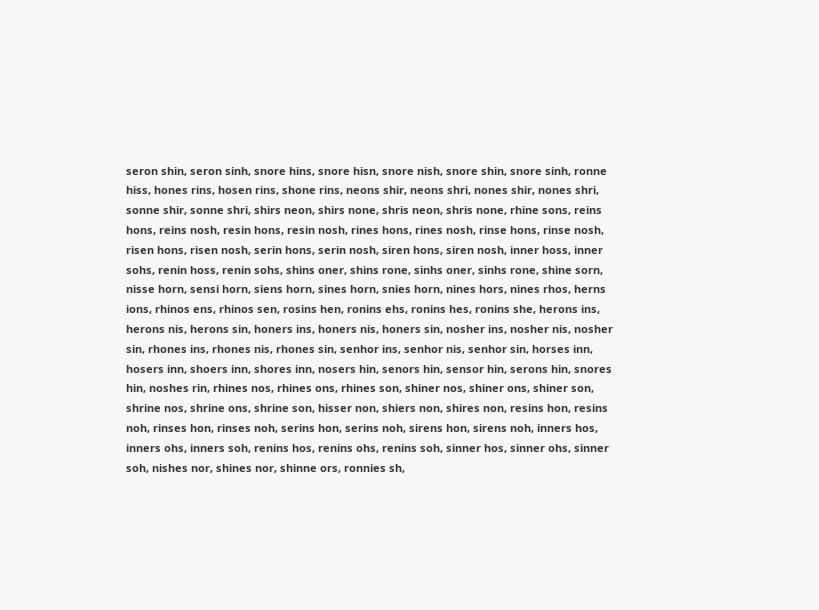seron shin, seron sinh, snore hins, snore hisn, snore nish, snore shin, snore sinh, ronne hiss, hones rins, hosen rins, shone rins, neons shir, neons shri, nones shir, nones shri, sonne shir, sonne shri, shirs neon, shirs none, shris neon, shris none, rhine sons, reins hons, reins nosh, resin hons, resin nosh, rines hons, rines nosh, rinse hons, rinse nosh, risen hons, risen nosh, serin hons, serin nosh, siren hons, siren nosh, inner hoss, inner sohs, renin hoss, renin sohs, shins oner, shins rone, sinhs oner, sinhs rone, shine sorn, nisse horn, sensi horn, siens horn, sines horn, snies horn, nines hors, nines rhos, herns ions, rhinos ens, rhinos sen, rosins hen, ronins ehs, ronins hes, ronins she, herons ins, herons nis, herons sin, honers ins, honers nis, honers sin, nosher ins, nosher nis, nosher sin, rhones ins, rhones nis, rhones sin, senhor ins, senhor nis, senhor sin, horses inn, hosers inn, shoers inn, shores inn, nosers hin, senors hin, sensor hin, serons hin, snores hin, noshes rin, rhines nos, rhines ons, rhines son, shiner nos, shiner ons, shiner son, shrine nos, shrine ons, shrine son, hisser non, shiers non, shires non, resins hon, resins noh, rinses hon, rinses noh, serins hon, serins noh, sirens hon, sirens noh, inners hos, inners ohs, inners soh, renins hos, renins ohs, renins soh, sinner hos, sinner ohs, sinner soh, nishes nor, shines nor, shinne ors, ronnies sh,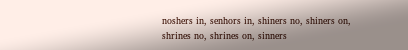noshers in, senhors in, shiners no, shiners on, shrines no, shrines on, sinners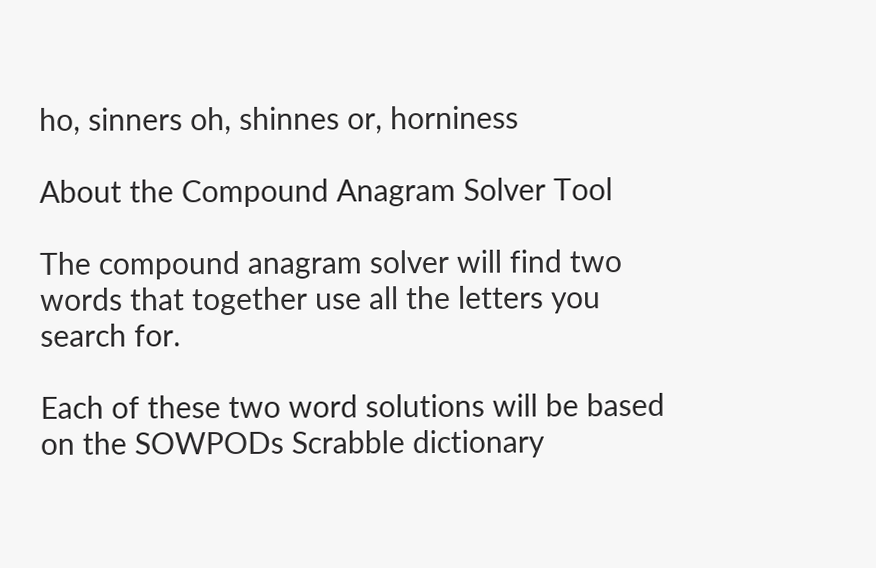ho, sinners oh, shinnes or, horniness

About the Compound Anagram Solver Tool

The compound anagram solver will find two words that together use all the letters you search for.

Each of these two word solutions will be based on the SOWPODs Scrabble dictionary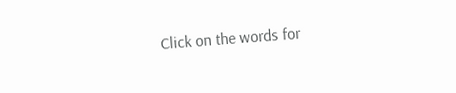Click on the words for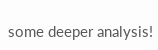some deeper analysis!